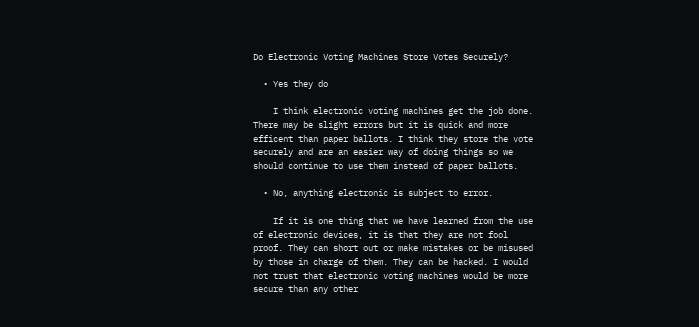Do Electronic Voting Machines Store Votes Securely?

  • Yes they do

    I think electronic voting machines get the job done. There may be slight errors but it is quick and more efficent than paper ballots. I think they store the vote securely and are an easier way of doing things so we should continue to use them instead of paper ballots.

  • No, anything electronic is subject to error.

    If it is one thing that we have learned from the use of electronic devices, it is that they are not fool proof. They can short out or make mistakes or be misused by those in charge of them. They can be hacked. I would not trust that electronic voting machines would be more secure than any other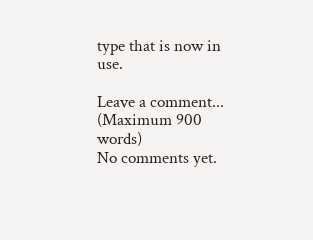type that is now in use.

Leave a comment...
(Maximum 900 words)
No comments yet.